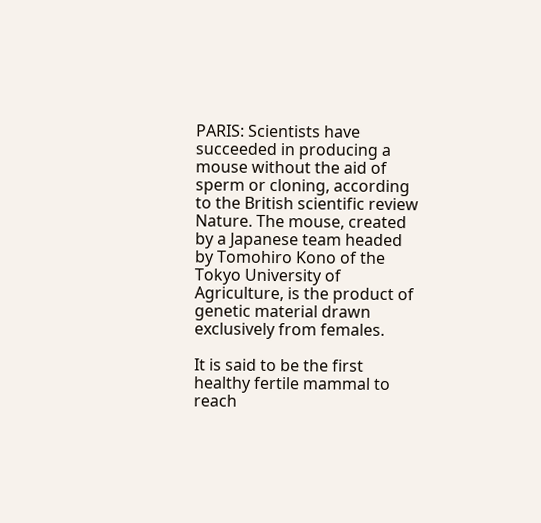PARIS: Scientists have succeeded in producing a mouse without the aid of sperm or cloning, according to the British scientific review Nature. The mouse, created by a Japanese team headed by Tomohiro Kono of the Tokyo University of Agriculture, is the product of genetic material drawn exclusively from females.

It is said to be the first healthy fertile mammal to reach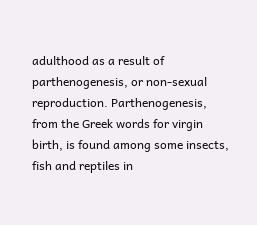adulthood as a result of parthenogenesis, or non-sexual reproduction. Parthenogenesis, from the Greek words for virgin birth, is found among some insects, fish and reptiles in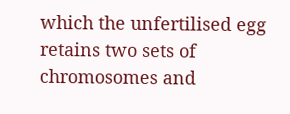which the unfertilised egg retains two sets of chromosomes and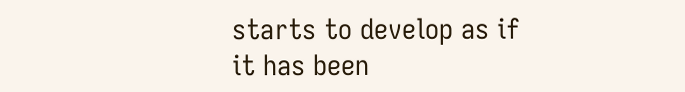starts to develop as if it has been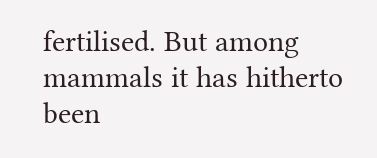fertilised. But among mammals it has hitherto been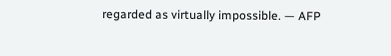regarded as virtually impossible. — AFP